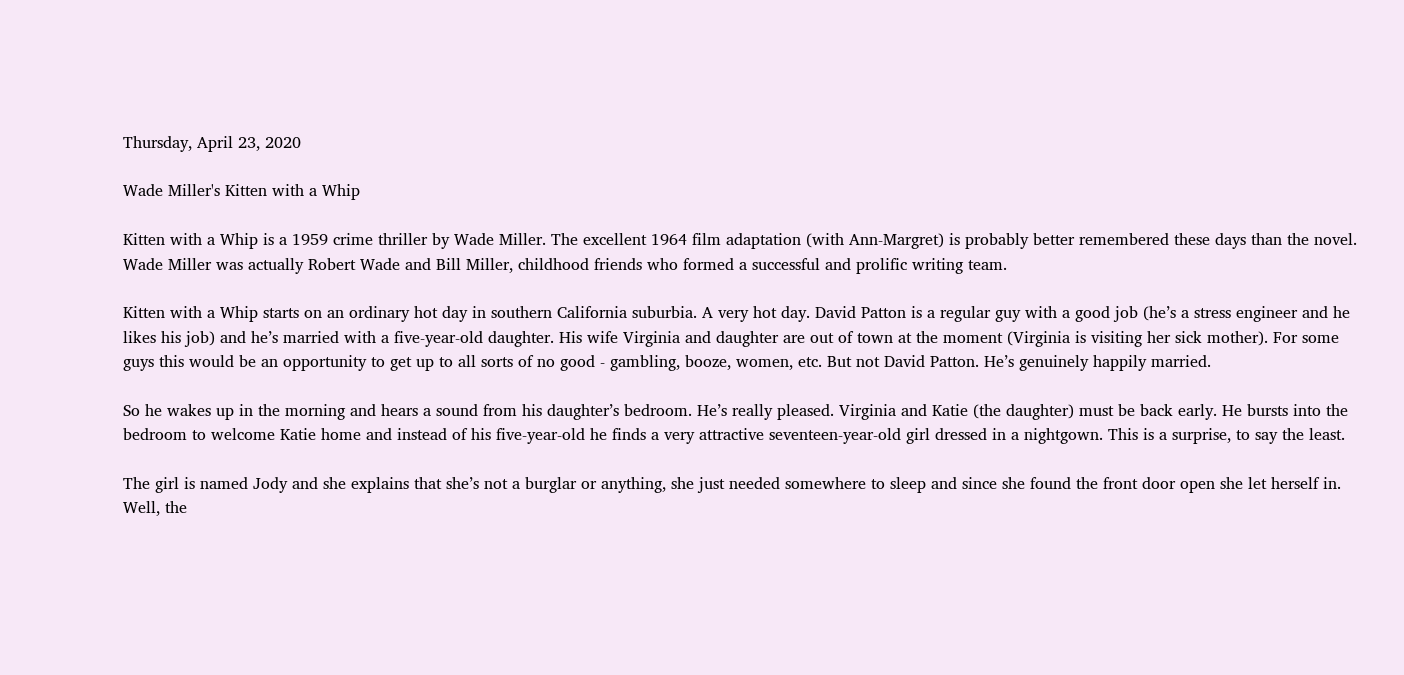Thursday, April 23, 2020

Wade Miller's Kitten with a Whip

Kitten with a Whip is a 1959 crime thriller by Wade Miller. The excellent 1964 film adaptation (with Ann-Margret) is probably better remembered these days than the novel. Wade Miller was actually Robert Wade and Bill Miller, childhood friends who formed a successful and prolific writing team.

Kitten with a Whip starts on an ordinary hot day in southern California suburbia. A very hot day. David Patton is a regular guy with a good job (he’s a stress engineer and he likes his job) and he’s married with a five-year-old daughter. His wife Virginia and daughter are out of town at the moment (Virginia is visiting her sick mother). For some guys this would be an opportunity to get up to all sorts of no good - gambling, booze, women, etc. But not David Patton. He’s genuinely happily married.

So he wakes up in the morning and hears a sound from his daughter’s bedroom. He’s really pleased. Virginia and Katie (the daughter) must be back early. He bursts into the bedroom to welcome Katie home and instead of his five-year-old he finds a very attractive seventeen-year-old girl dressed in a nightgown. This is a surprise, to say the least.

The girl is named Jody and she explains that she’s not a burglar or anything, she just needed somewhere to sleep and since she found the front door open she let herself in. Well, the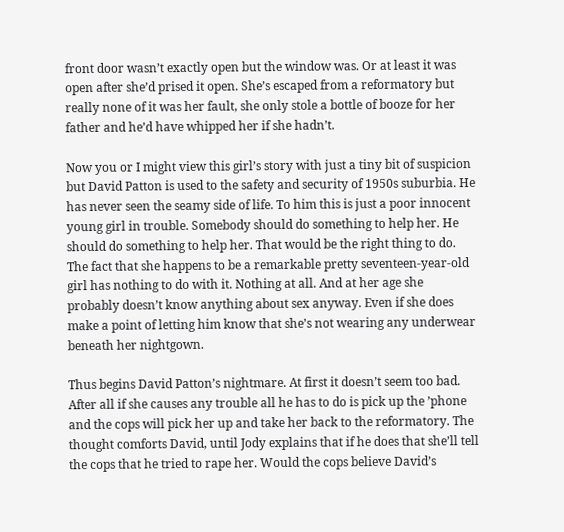front door wasn’t exactly open but the window was. Or at least it was open after she’d prised it open. She’s escaped from a reformatory but really none of it was her fault, she only stole a bottle of booze for her father and he’d have whipped her if she hadn’t.

Now you or I might view this girl’s story with just a tiny bit of suspicion but David Patton is used to the safety and security of 1950s suburbia. He has never seen the seamy side of life. To him this is just a poor innocent young girl in trouble. Somebody should do something to help her. He should do something to help her. That would be the right thing to do. The fact that she happens to be a remarkable pretty seventeen-year-old girl has nothing to do with it. Nothing at all. And at her age she probably doesn’t know anything about sex anyway. Even if she does make a point of letting him know that she’s not wearing any underwear beneath her nightgown.

Thus begins David Patton’s nightmare. At first it doesn’t seem too bad. After all if she causes any trouble all he has to do is pick up the ’phone and the cops will pick her up and take her back to the reformatory. The thought comforts David, until Jody explains that if he does that she’ll tell the cops that he tried to rape her. Would the cops believe David’s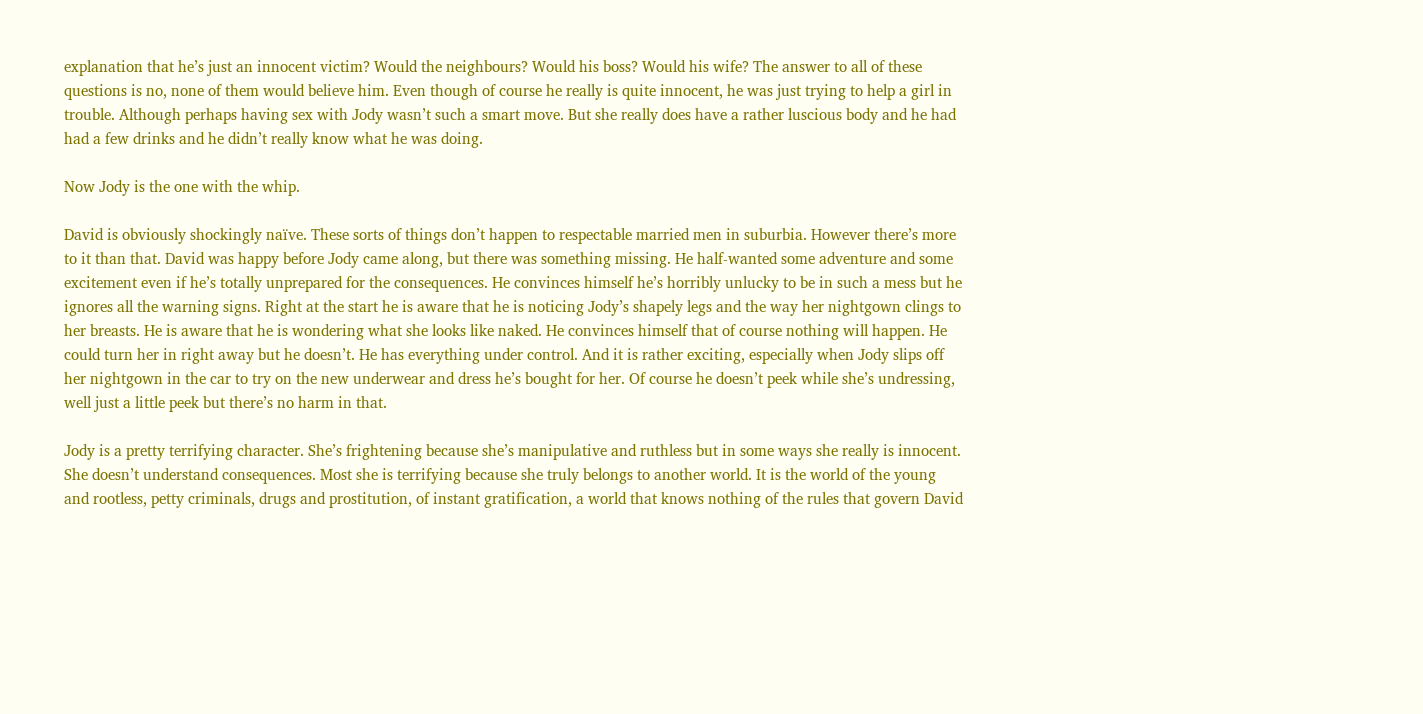explanation that he’s just an innocent victim? Would the neighbours? Would his boss? Would his wife? The answer to all of these questions is no, none of them would believe him. Even though of course he really is quite innocent, he was just trying to help a girl in trouble. Although perhaps having sex with Jody wasn’t such a smart move. But she really does have a rather luscious body and he had had a few drinks and he didn’t really know what he was doing.

Now Jody is the one with the whip.

David is obviously shockingly naïve. These sorts of things don’t happen to respectable married men in suburbia. However there’s more to it than that. David was happy before Jody came along, but there was something missing. He half-wanted some adventure and some excitement even if he’s totally unprepared for the consequences. He convinces himself he’s horribly unlucky to be in such a mess but he ignores all the warning signs. Right at the start he is aware that he is noticing Jody’s shapely legs and the way her nightgown clings to her breasts. He is aware that he is wondering what she looks like naked. He convinces himself that of course nothing will happen. He could turn her in right away but he doesn’t. He has everything under control. And it is rather exciting, especially when Jody slips off her nightgown in the car to try on the new underwear and dress he’s bought for her. Of course he doesn’t peek while she’s undressing, well just a little peek but there’s no harm in that.

Jody is a pretty terrifying character. She’s frightening because she’s manipulative and ruthless but in some ways she really is innocent. She doesn’t understand consequences. Most she is terrifying because she truly belongs to another world. It is the world of the young and rootless, petty criminals, drugs and prostitution, of instant gratification, a world that knows nothing of the rules that govern David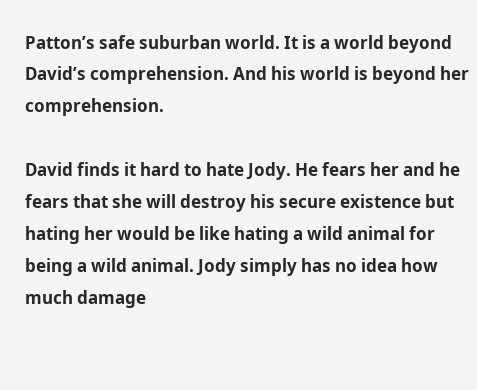Patton’s safe suburban world. It is a world beyond David’s comprehension. And his world is beyond her comprehension.

David finds it hard to hate Jody. He fears her and he fears that she will destroy his secure existence but hating her would be like hating a wild animal for being a wild animal. Jody simply has no idea how much damage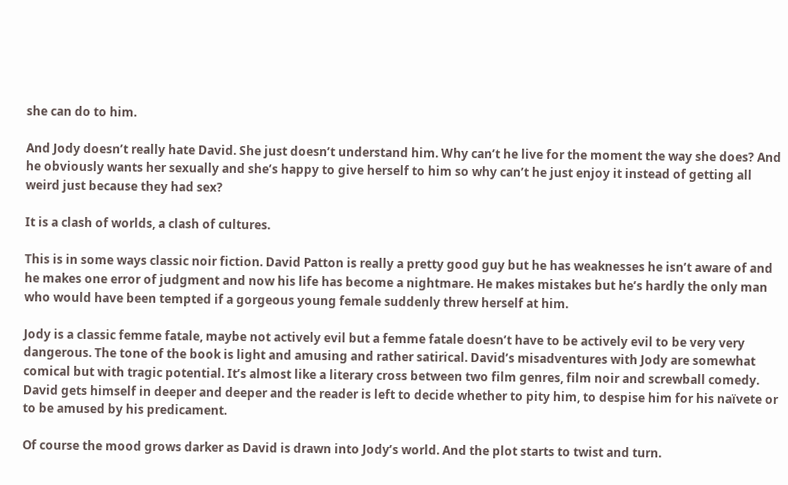she can do to him.

And Jody doesn’t really hate David. She just doesn’t understand him. Why can’t he live for the moment the way she does? And he obviously wants her sexually and she’s happy to give herself to him so why can’t he just enjoy it instead of getting all weird just because they had sex?

It is a clash of worlds, a clash of cultures.

This is in some ways classic noir fiction. David Patton is really a pretty good guy but he has weaknesses he isn’t aware of and he makes one error of judgment and now his life has become a nightmare. He makes mistakes but he’s hardly the only man who would have been tempted if a gorgeous young female suddenly threw herself at him.

Jody is a classic femme fatale, maybe not actively evil but a femme fatale doesn’t have to be actively evil to be very very dangerous. The tone of the book is light and amusing and rather satirical. David’s misadventures with Jody are somewhat comical but with tragic potential. It’s almost like a literary cross between two film genres, film noir and screwball comedy. David gets himself in deeper and deeper and the reader is left to decide whether to pity him, to despise him for his naïvete or to be amused by his predicament.

Of course the mood grows darker as David is drawn into Jody’s world. And the plot starts to twist and turn.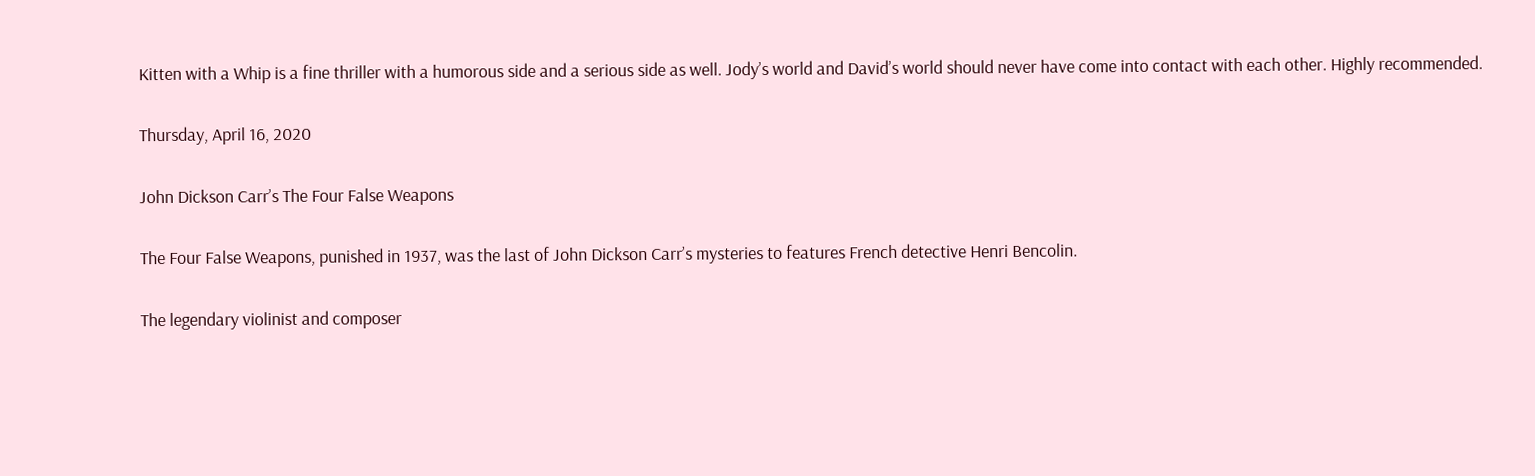Kitten with a Whip is a fine thriller with a humorous side and a serious side as well. Jody’s world and David’s world should never have come into contact with each other. Highly recommended.

Thursday, April 16, 2020

John Dickson Carr’s The Four False Weapons

The Four False Weapons, punished in 1937, was the last of John Dickson Carr’s mysteries to features French detective Henri Bencolin.

The legendary violinist and composer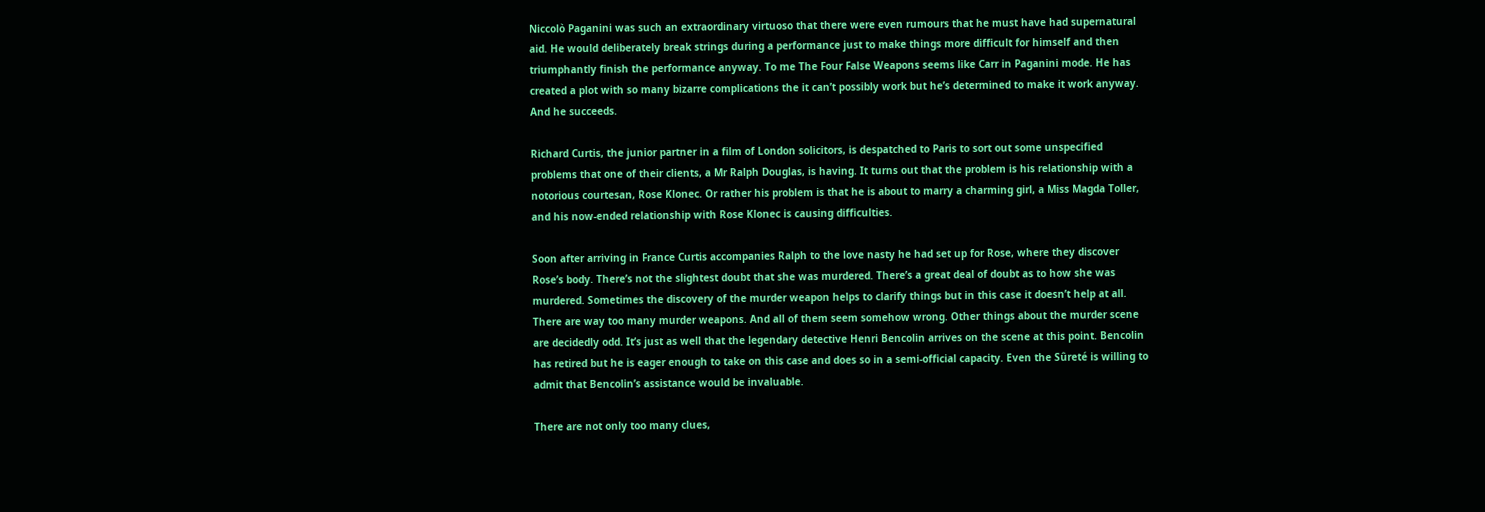Niccolò Paganini was such an extraordinary virtuoso that there were even rumours that he must have had supernatural aid. He would deliberately break strings during a performance just to make things more difficult for himself and then triumphantly finish the performance anyway. To me The Four False Weapons seems like Carr in Paganini mode. He has created a plot with so many bizarre complications the it can’t possibly work but he’s determined to make it work anyway. And he succeeds.

Richard Curtis, the junior partner in a film of London solicitors, is despatched to Paris to sort out some unspecified problems that one of their clients, a Mr Ralph Douglas, is having. It turns out that the problem is his relationship with a notorious courtesan, Rose Klonec. Or rather his problem is that he is about to marry a charming girl, a Miss Magda Toller, and his now-ended relationship with Rose Klonec is causing difficulties.

Soon after arriving in France Curtis accompanies Ralph to the love nasty he had set up for Rose, where they discover Rose’s body. There’s not the slightest doubt that she was murdered. There’s a great deal of doubt as to how she was murdered. Sometimes the discovery of the murder weapon helps to clarify things but in this case it doesn’t help at all. There are way too many murder weapons. And all of them seem somehow wrong. Other things about the murder scene are decidedly odd. It’s just as well that the legendary detective Henri Bencolin arrives on the scene at this point. Bencolin has retired but he is eager enough to take on this case and does so in a semi-official capacity. Even the Sûreté is willing to admit that Bencolin’s assistance would be invaluable.

There are not only too many clues,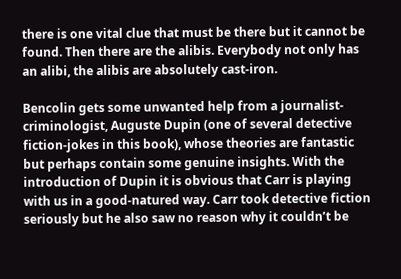there is one vital clue that must be there but it cannot be found. Then there are the alibis. Everybody not only has an alibi, the alibis are absolutely cast-iron.

Bencolin gets some unwanted help from a journalist-criminologist, Auguste Dupin (one of several detective fiction-jokes in this book), whose theories are fantastic but perhaps contain some genuine insights. With the introduction of Dupin it is obvious that Carr is playing with us in a good-natured way. Carr took detective fiction seriously but he also saw no reason why it couldn’t be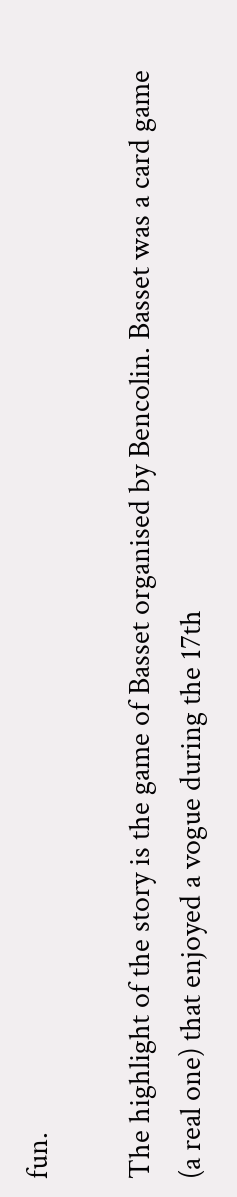fun.

The highlight of the story is the game of Basset organised by Bencolin. Basset was a card game (a real one) that enjoyed a vogue during the 17th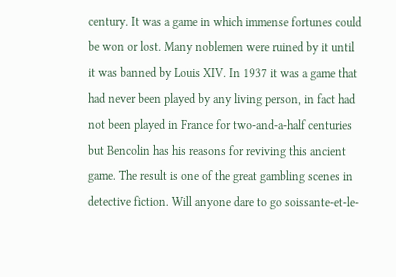century. It was a game in which immense fortunes could be won or lost. Many noblemen were ruined by it until it was banned by Louis XIV. In 1937 it was a game that had never been played by any living person, in fact had not been played in France for two-and-a-half centuries but Bencolin has his reasons for reviving this ancient game. The result is one of the great gambling scenes in detective fiction. Will anyone dare to go soissante-et-le-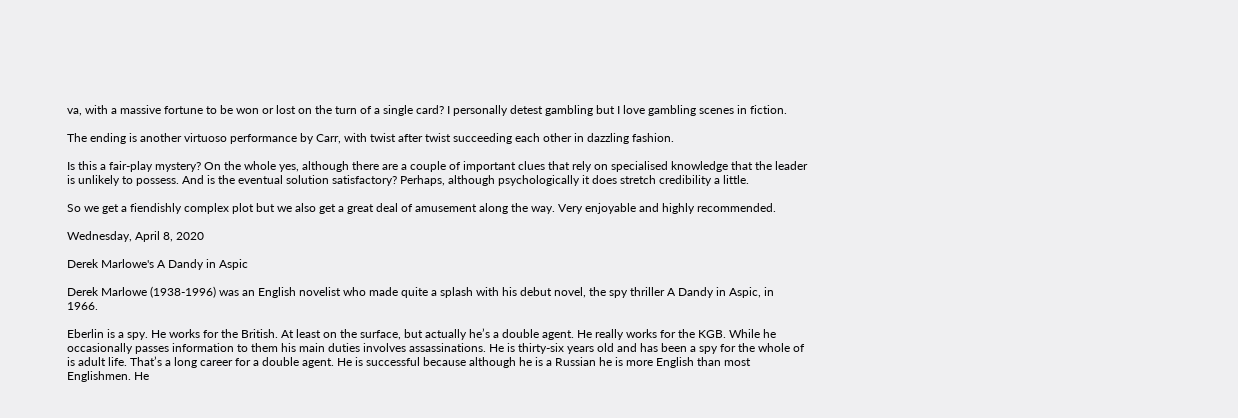va, with a massive fortune to be won or lost on the turn of a single card? I personally detest gambling but I love gambling scenes in fiction.

The ending is another virtuoso performance by Carr, with twist after twist succeeding each other in dazzling fashion.

Is this a fair-play mystery? On the whole yes, although there are a couple of important clues that rely on specialised knowledge that the leader is unlikely to possess. And is the eventual solution satisfactory? Perhaps, although psychologically it does stretch credibility a little.

So we get a fiendishly complex plot but we also get a great deal of amusement along the way. Very enjoyable and highly recommended.

Wednesday, April 8, 2020

Derek Marlowe's A Dandy in Aspic

Derek Marlowe (1938-1996) was an English novelist who made quite a splash with his debut novel, the spy thriller A Dandy in Aspic, in 1966.

Eberlin is a spy. He works for the British. At least on the surface, but actually he’s a double agent. He really works for the KGB. While he occasionally passes information to them his main duties involves assassinations. He is thirty-six years old and has been a spy for the whole of is adult life. That’s a long career for a double agent. He is successful because although he is a Russian he is more English than most Englishmen. He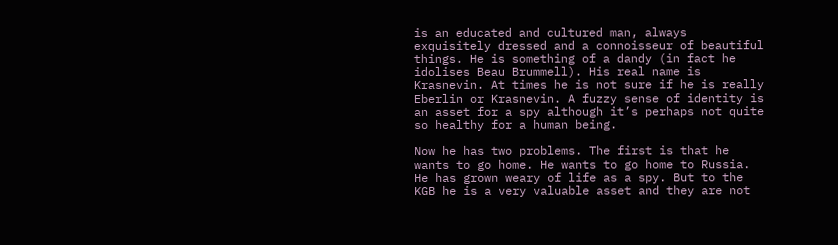is an educated and cultured man, always exquisitely dressed and a connoisseur of beautiful things. He is something of a dandy (in fact he idolises Beau Brummell). His real name is Krasnevin. At times he is not sure if he is really Eberlin or Krasnevin. A fuzzy sense of identity is an asset for a spy although it’s perhaps not quite so healthy for a human being.

Now he has two problems. The first is that he wants to go home. He wants to go home to Russia. He has grown weary of life as a spy. But to the KGB he is a very valuable asset and they are not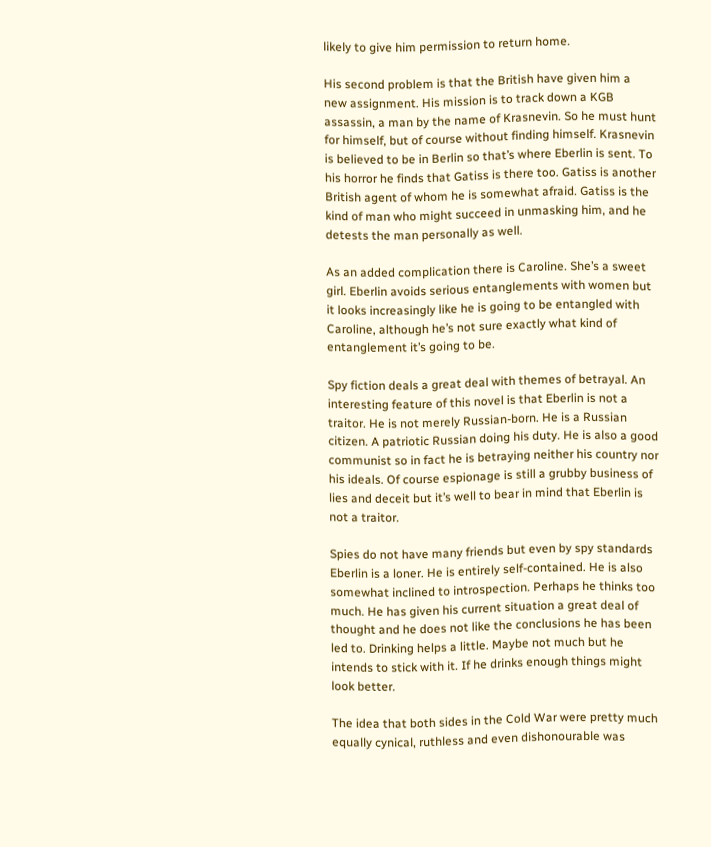likely to give him permission to return home.

His second problem is that the British have given him a new assignment. His mission is to track down a KGB assassin, a man by the name of Krasnevin. So he must hunt for himself, but of course without finding himself. Krasnevin is believed to be in Berlin so that’s where Eberlin is sent. To his horror he finds that Gatiss is there too. Gatiss is another British agent of whom he is somewhat afraid. Gatiss is the kind of man who might succeed in unmasking him, and he detests the man personally as well.

As an added complication there is Caroline. She’s a sweet girl. Eberlin avoids serious entanglements with women but it looks increasingly like he is going to be entangled with Caroline, although he’s not sure exactly what kind of entanglement it’s going to be.

Spy fiction deals a great deal with themes of betrayal. An interesting feature of this novel is that Eberlin is not a traitor. He is not merely Russian-born. He is a Russian citizen. A patriotic Russian doing his duty. He is also a good communist so in fact he is betraying neither his country nor his ideals. Of course espionage is still a grubby business of lies and deceit but it’s well to bear in mind that Eberlin is not a traitor.

Spies do not have many friends but even by spy standards Eberlin is a loner. He is entirely self-contained. He is also somewhat inclined to introspection. Perhaps he thinks too much. He has given his current situation a great deal of thought and he does not like the conclusions he has been led to. Drinking helps a little. Maybe not much but he intends to stick with it. If he drinks enough things might look better.

The idea that both sides in the Cold War were pretty much equally cynical, ruthless and even dishonourable was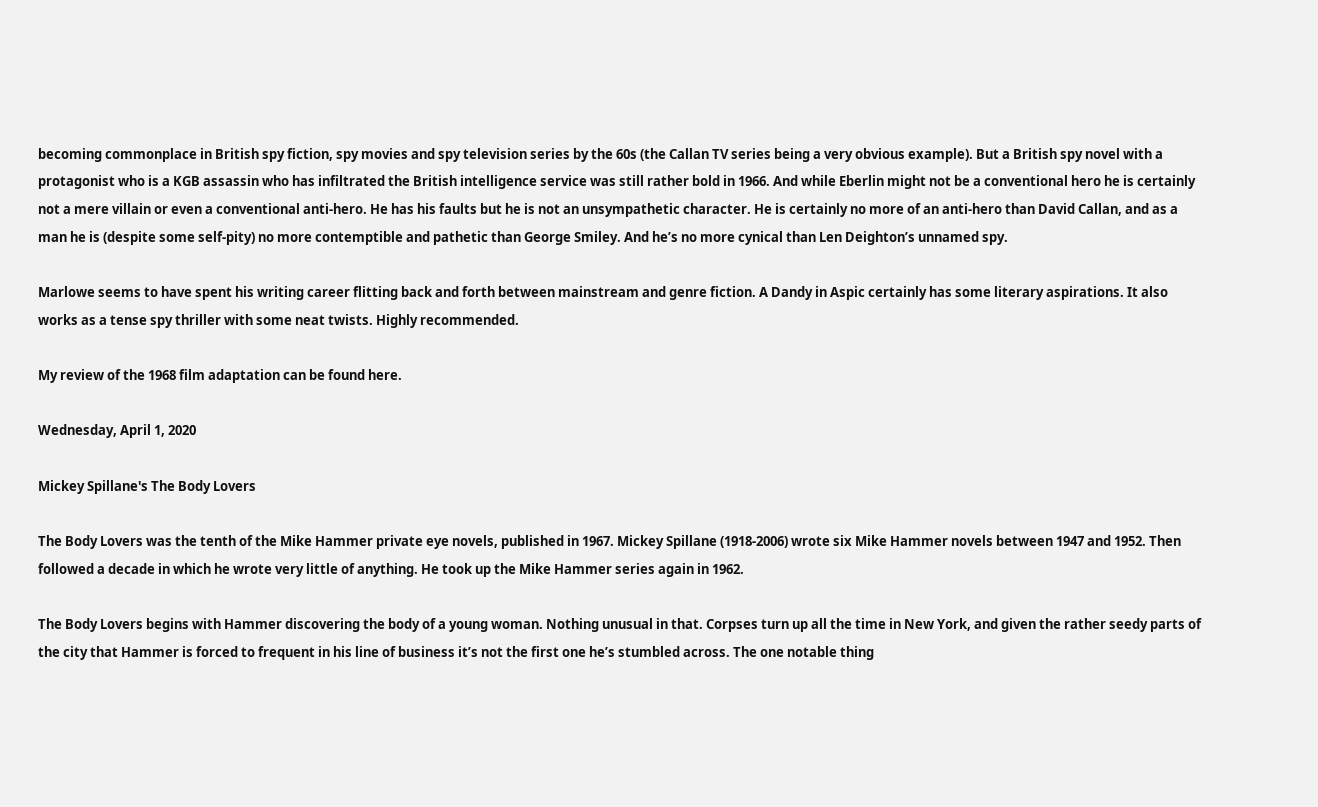becoming commonplace in British spy fiction, spy movies and spy television series by the 60s (the Callan TV series being a very obvious example). But a British spy novel with a protagonist who is a KGB assassin who has infiltrated the British intelligence service was still rather bold in 1966. And while Eberlin might not be a conventional hero he is certainly not a mere villain or even a conventional anti-hero. He has his faults but he is not an unsympathetic character. He is certainly no more of an anti-hero than David Callan, and as a man he is (despite some self-pity) no more contemptible and pathetic than George Smiley. And he’s no more cynical than Len Deighton’s unnamed spy.

Marlowe seems to have spent his writing career flitting back and forth between mainstream and genre fiction. A Dandy in Aspic certainly has some literary aspirations. It also works as a tense spy thriller with some neat twists. Highly recommended.

My review of the 1968 film adaptation can be found here.

Wednesday, April 1, 2020

Mickey Spillane's The Body Lovers

The Body Lovers was the tenth of the Mike Hammer private eye novels, published in 1967. Mickey Spillane (1918-2006) wrote six Mike Hammer novels between 1947 and 1952. Then followed a decade in which he wrote very little of anything. He took up the Mike Hammer series again in 1962.

The Body Lovers begins with Hammer discovering the body of a young woman. Nothing unusual in that. Corpses turn up all the time in New York, and given the rather seedy parts of the city that Hammer is forced to frequent in his line of business it’s not the first one he’s stumbled across. The one notable thing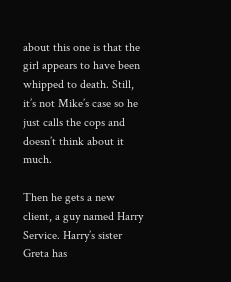about this one is that the girl appears to have been whipped to death. Still, it’s not Mike’s case so he just calls the cops and doesn’t think about it much.

Then he gets a new client, a guy named Harry Service. Harry’s sister Greta has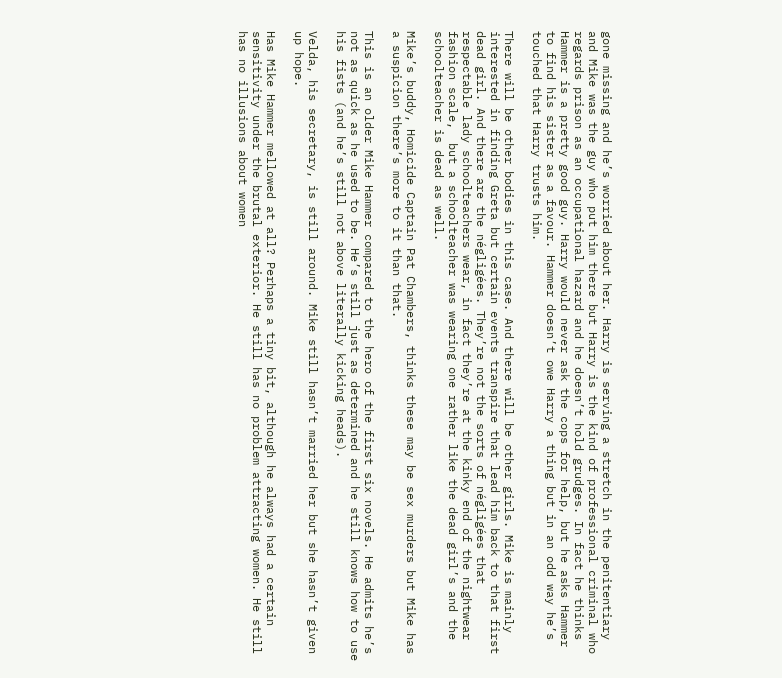gone missing and he’s worried about her. Harry is serving a stretch in the penitentiary and Mike was the guy who put him there but Harry is the kind of professional criminal who regards prison as an occupational hazard and he doesn’t hold grudges. In fact he thinks Hammer is a pretty good guy. Harry would never ask the cops for help, but he asks Hammer to find his sister as a favour. Hammer doesn’t owe Harry a thing but in an odd way he’s touched that Harry trusts him.

There will be other bodies in this case. And there will be other girls. Mike is mainly interested in finding Greta but certain events transpire that lead him back to that first dead girl. And there are the négligées. They’re not the sorts of négligées that respectable lady schoolteachers wear, in fact they’re at the kinky end of the nightwear fashion scale,  but a schoolteacher was wearing one rather like the dead girl’s and the schoolteacher is dead as well.

Mike’s buddy, Homicide Captain Pat Chambers, thinks these may be sex murders but Mike has a suspicion there’s more to it than that.

This is an older Mike Hammer compared to the hero of the first six novels. He admits he’s not as quick as he used to be. He’s still just as determined and he still knows how to use his fists (and he’s still not above literally kicking heads).

Velda, his secretary, is still around. Mike still hasn’t married her but she hasn’t given up hope.

Has Mike Hammer mellowed at all? Perhaps a tiny bit, although he always had a certain sensitivity under the brutal exterior. He still has no problem attracting women. He still has no illusions about women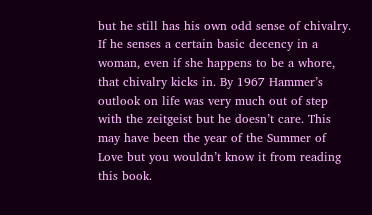but he still has his own odd sense of chivalry. If he senses a certain basic decency in a woman, even if she happens to be a whore, that chivalry kicks in. By 1967 Hammer’s outlook on life was very much out of step with the zeitgeist but he doesn’t care. This may have been the year of the Summer of Love but you wouldn’t know it from reading this book.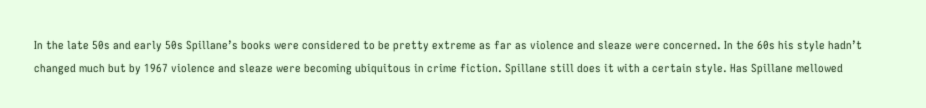In the late 50s and early 50s Spillane’s books were considered to be pretty extreme as far as violence and sleaze were concerned. In the 60s his style hadn’t changed much but by 1967 violence and sleaze were becoming ubiquitous in crime fiction. Spillane still does it with a certain style. Has Spillane mellowed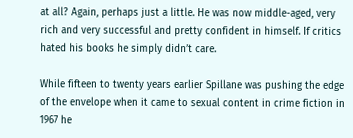at all? Again, perhaps just a little. He was now middle-aged, very rich and very successful and pretty confident in himself. If critics hated his books he simply didn’t care.

While fifteen to twenty years earlier Spillane was pushing the edge of the envelope when it came to sexual content in crime fiction in 1967 he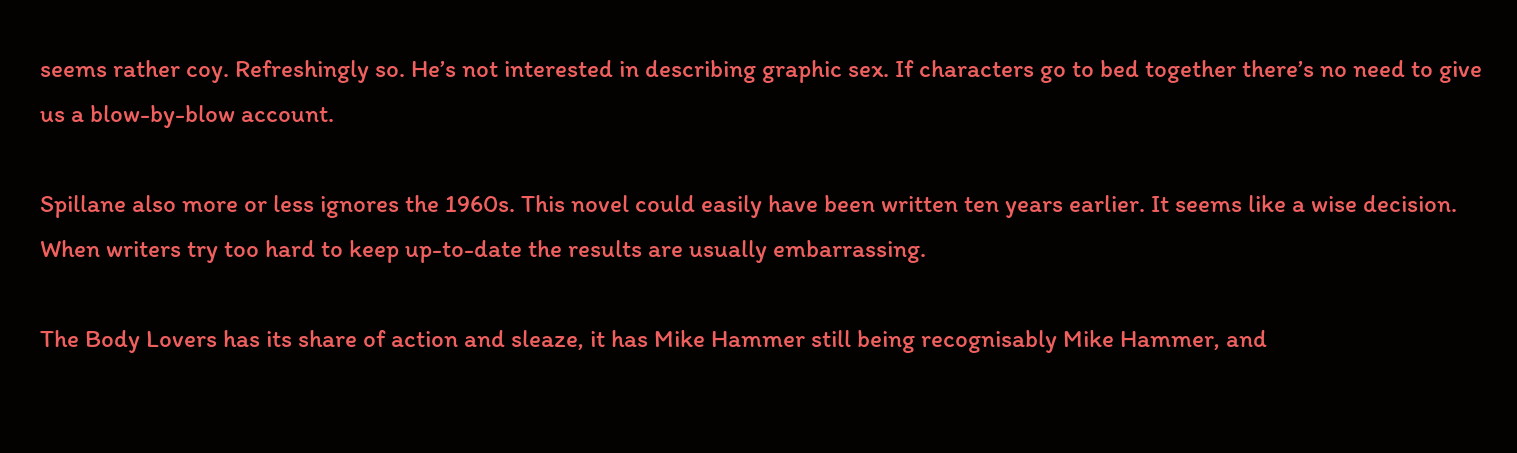seems rather coy. Refreshingly so. He’s not interested in describing graphic sex. If characters go to bed together there’s no need to give us a blow-by-blow account.

Spillane also more or less ignores the 1960s. This novel could easily have been written ten years earlier. It seems like a wise decision. When writers try too hard to keep up-to-date the results are usually embarrassing.

The Body Lovers has its share of action and sleaze, it has Mike Hammer still being recognisably Mike Hammer, and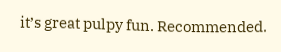it’s great pulpy fun. Recommended.